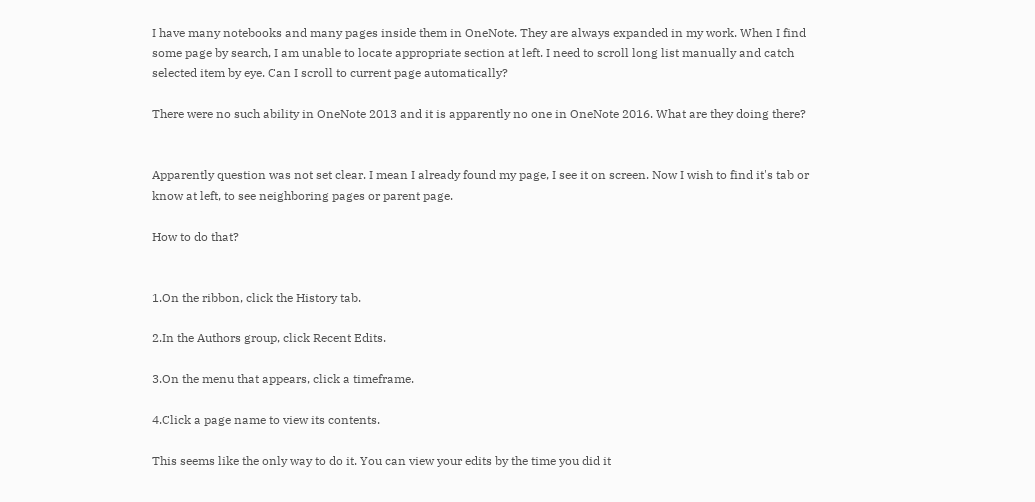I have many notebooks and many pages inside them in OneNote. They are always expanded in my work. When I find some page by search, I am unable to locate appropriate section at left. I need to scroll long list manually and catch selected item by eye. Can I scroll to current page automatically?

There were no such ability in OneNote 2013 and it is apparently no one in OneNote 2016. What are they doing there?


Apparently question was not set clear. I mean I already found my page, I see it on screen. Now I wish to find it's tab or know at left, to see neighboring pages or parent page.

How to do that?


1.On the ribbon, click the History tab.

2.In the Authors group, click Recent Edits.

3.On the menu that appears, click a timeframe.

4.Click a page name to view its contents.

This seems like the only way to do it. You can view your edits by the time you did it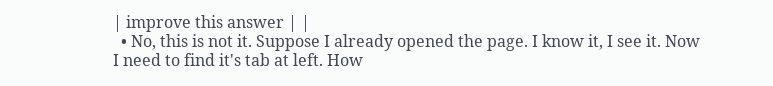| improve this answer | |
  • No, this is not it. Suppose I already opened the page. I know it, I see it. Now I need to find it's tab at left. How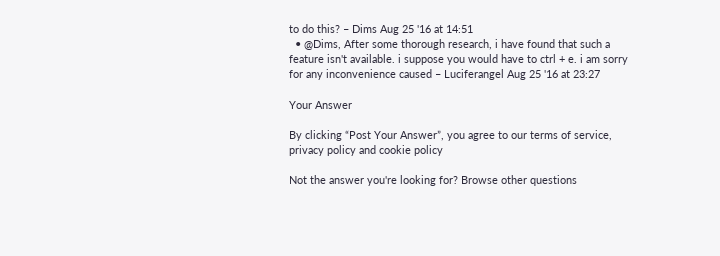to do this? – Dims Aug 25 '16 at 14:51
  • @Dims, After some thorough research, i have found that such a feature isn't available. i suppose you would have to ctrl + e. i am sorry for any inconvenience caused – Luciferangel Aug 25 '16 at 23:27

Your Answer

By clicking “Post Your Answer”, you agree to our terms of service, privacy policy and cookie policy

Not the answer you're looking for? Browse other questions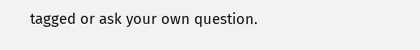tagged or ask your own question.